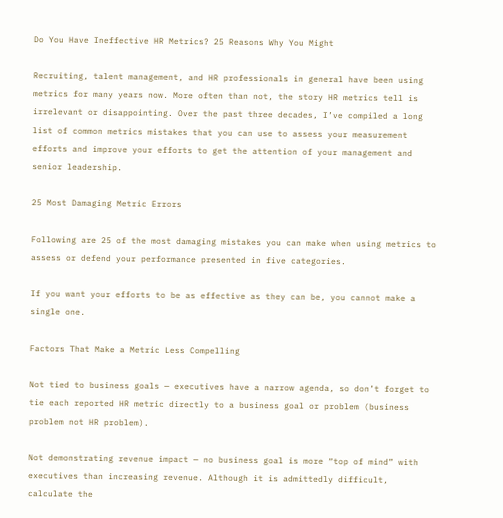Do You Have Ineffective HR Metrics? 25 Reasons Why You Might

Recruiting, talent management, and HR professionals in general have been using metrics for many years now. More often than not, the story HR metrics tell is irrelevant or disappointing. Over the past three decades, I’ve compiled a long list of common metrics mistakes that you can use to assess your measurement efforts and improve your efforts to get the attention of your management and senior leadership.

25 Most Damaging Metric Errors

Following are 25 of the most damaging mistakes you can make when using metrics to assess or defend your performance presented in five categories.

If you want your efforts to be as effective as they can be, you cannot make a single one.

Factors That Make a Metric Less Compelling

Not tied to business goals — executives have a narrow agenda, so don’t forget to tie each reported HR metric directly to a business goal or problem (business problem not HR problem).

Not demonstrating revenue impact — no business goal is more “top of mind” with executives than increasing revenue. Although it is admittedly difficult, calculate the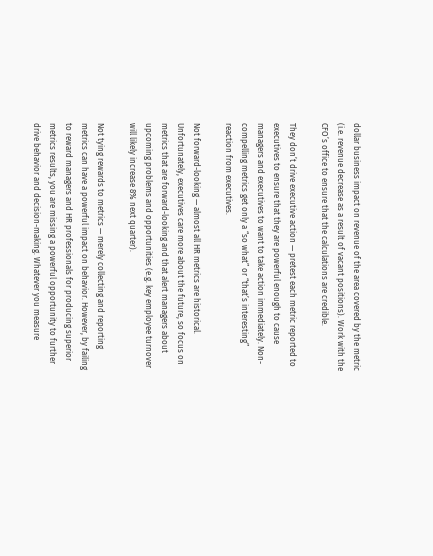dollar business impact on revenue of the area covered by the metric (i.e. revenue decrease as a result of vacant positions). Work with the CFO’s office to ensure that the calculations are credible.

They don’t drive executive action — pretest each metric reported to executives to ensure that they are powerful enough to cause managers and executives to want to take action immediately. Non-compelling metrics get only a “so what” or “that’s interesting” reaction from executives.

Not forward-looking — almost all HR metrics are historical. Unfortunately, executives care more about the future, so focus on metrics that are forward-looking and that alert managers about upcoming problems and opportunities (e.g. key employee turnover will likely increase 8% next quarter).

Not tying rewards to metrics — merely collecting and reporting metrics can have a powerful impact on behavior. However, by failing to reward managers and HR professionals for producing superior metrics results, you are missing a powerful opportunity to further drive behavior and decision-making. Whatever you measure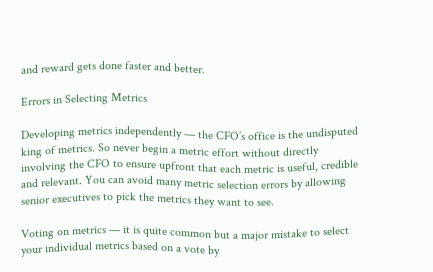and reward gets done faster and better.

Errors in Selecting Metrics

Developing metrics independently — the CFO’s office is the undisputed king of metrics. So never begin a metric effort without directly involving the CFO to ensure upfront that each metric is useful, credible and relevant. You can avoid many metric selection errors by allowing senior executives to pick the metrics they want to see.

Voting on metrics — it is quite common but a major mistake to select your individual metrics based on a vote by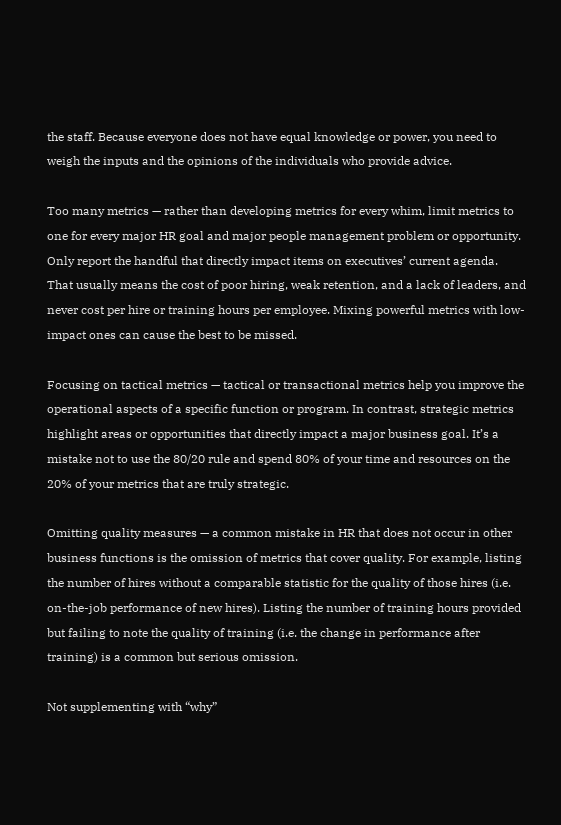the staff. Because everyone does not have equal knowledge or power, you need to weigh the inputs and the opinions of the individuals who provide advice.

Too many metrics — rather than developing metrics for every whim, limit metrics to one for every major HR goal and major people management problem or opportunity. Only report the handful that directly impact items on executives’ current agenda. That usually means the cost of poor hiring, weak retention, and a lack of leaders, and never cost per hire or training hours per employee. Mixing powerful metrics with low-impact ones can cause the best to be missed.

Focusing on tactical metrics — tactical or transactional metrics help you improve the operational aspects of a specific function or program. In contrast, strategic metrics highlight areas or opportunities that directly impact a major business goal. It’s a mistake not to use the 80/20 rule and spend 80% of your time and resources on the 20% of your metrics that are truly strategic.

Omitting quality measures — a common mistake in HR that does not occur in other business functions is the omission of metrics that cover quality. For example, listing the number of hires without a comparable statistic for the quality of those hires (i.e. on-the-job performance of new hires). Listing the number of training hours provided but failing to note the quality of training (i.e. the change in performance after training) is a common but serious omission.

Not supplementing with “why”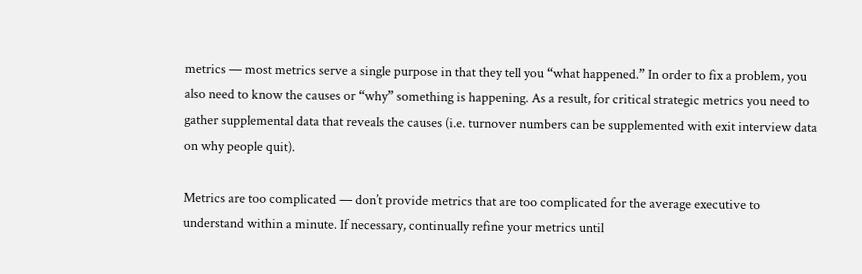metrics — most metrics serve a single purpose in that they tell you “what happened.” In order to fix a problem, you also need to know the causes or “why” something is happening. As a result, for critical strategic metrics you need to gather supplemental data that reveals the causes (i.e. turnover numbers can be supplemented with exit interview data on why people quit).

Metrics are too complicated — don’t provide metrics that are too complicated for the average executive to understand within a minute. If necessary, continually refine your metrics until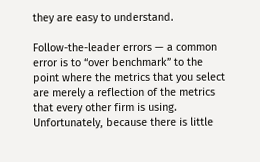they are easy to understand.

Follow-the-leader errors — a common error is to “over benchmark” to the point where the metrics that you select are merely a reflection of the metrics that every other firm is using. Unfortunately, because there is little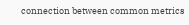connection between common metrics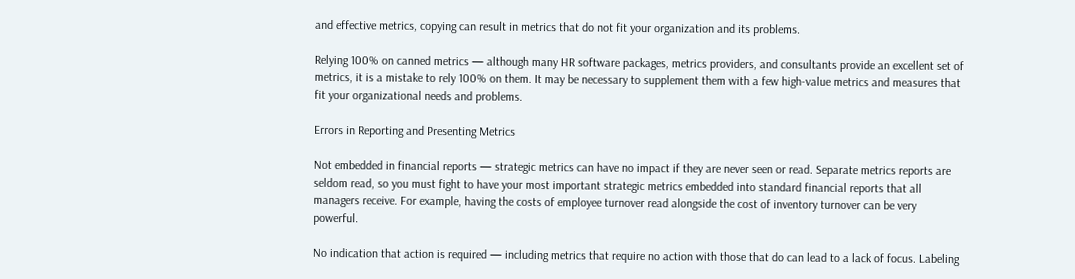and effective metrics, copying can result in metrics that do not fit your organization and its problems.

Relying 100% on canned metrics — although many HR software packages, metrics providers, and consultants provide an excellent set of metrics, it is a mistake to rely 100% on them. It may be necessary to supplement them with a few high-value metrics and measures that fit your organizational needs and problems.

Errors in Reporting and Presenting Metrics

Not embedded in financial reports — strategic metrics can have no impact if they are never seen or read. Separate metrics reports are seldom read, so you must fight to have your most important strategic metrics embedded into standard financial reports that all managers receive. For example, having the costs of employee turnover read alongside the cost of inventory turnover can be very powerful.

No indication that action is required — including metrics that require no action with those that do can lead to a lack of focus. Labeling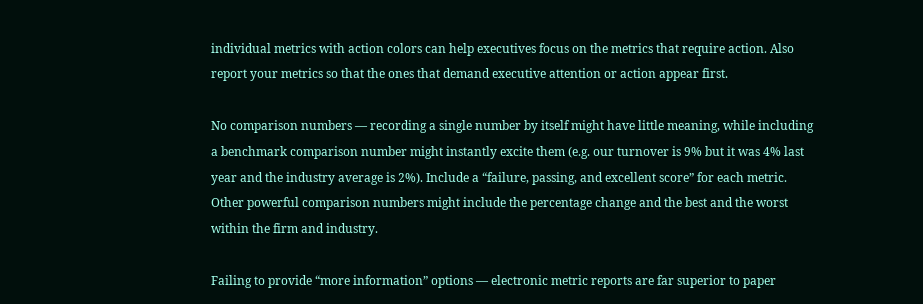individual metrics with action colors can help executives focus on the metrics that require action. Also report your metrics so that the ones that demand executive attention or action appear first.

No comparison numbers — recording a single number by itself might have little meaning, while including a benchmark comparison number might instantly excite them (e.g. our turnover is 9% but it was 4% last year and the industry average is 2%). Include a “failure, passing, and excellent score” for each metric. Other powerful comparison numbers might include the percentage change and the best and the worst within the firm and industry.

Failing to provide “more information” options — electronic metric reports are far superior to paper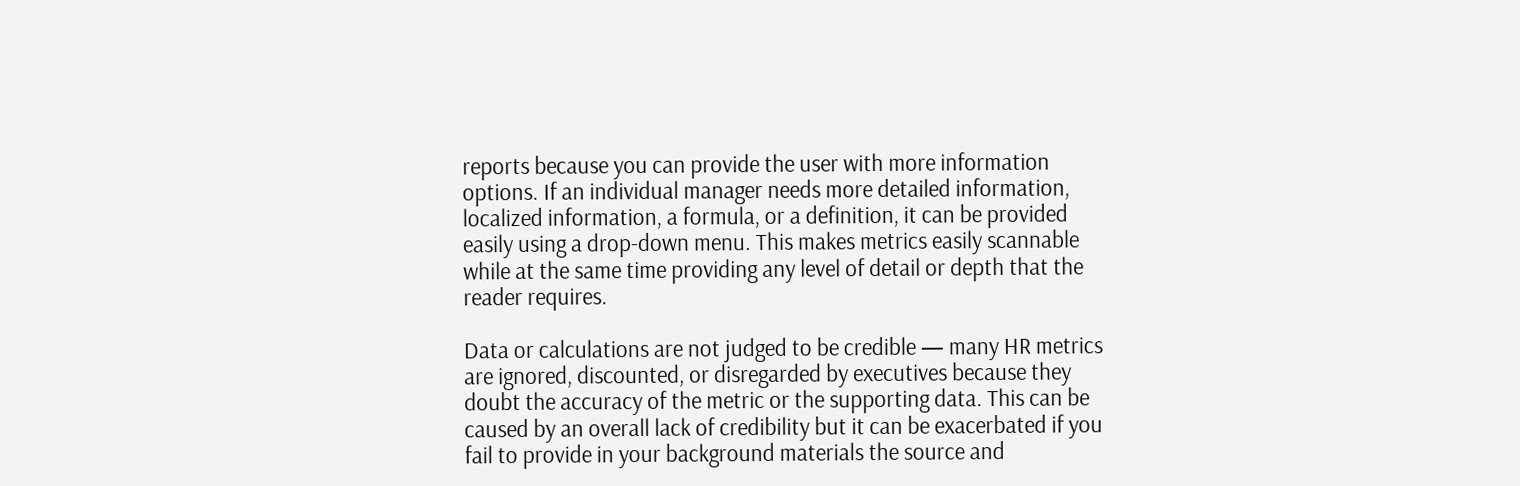reports because you can provide the user with more information options. If an individual manager needs more detailed information, localized information, a formula, or a definition, it can be provided easily using a drop-down menu. This makes metrics easily scannable while at the same time providing any level of detail or depth that the reader requires.

Data or calculations are not judged to be credible — many HR metrics are ignored, discounted, or disregarded by executives because they doubt the accuracy of the metric or the supporting data. This can be caused by an overall lack of credibility but it can be exacerbated if you fail to provide in your background materials the source and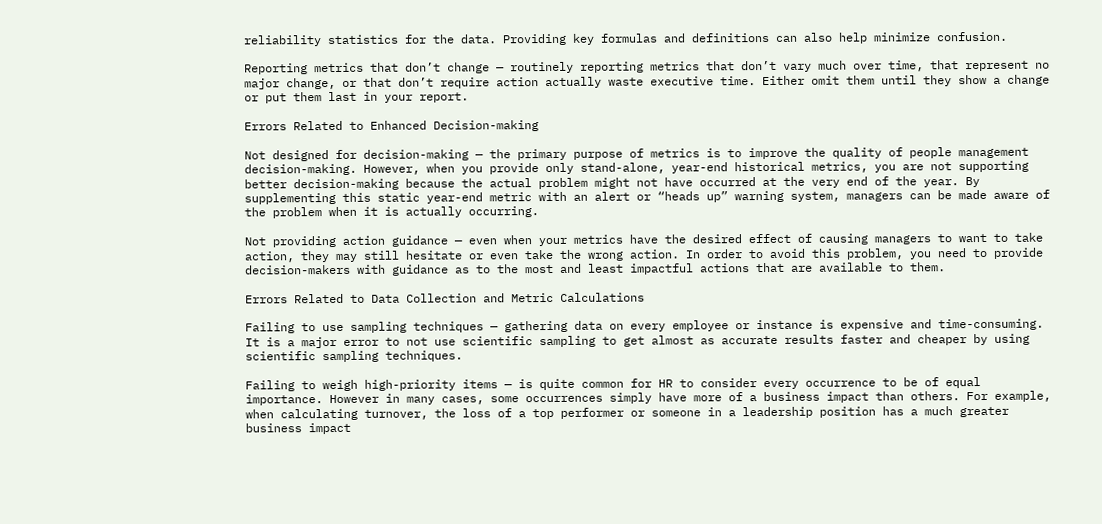reliability statistics for the data. Providing key formulas and definitions can also help minimize confusion.

Reporting metrics that don’t change — routinely reporting metrics that don’t vary much over time, that represent no major change, or that don’t require action actually waste executive time. Either omit them until they show a change or put them last in your report.

Errors Related to Enhanced Decision-making

Not designed for decision-making — the primary purpose of metrics is to improve the quality of people management decision-making. However, when you provide only stand-alone, year-end historical metrics, you are not supporting better decision-making because the actual problem might not have occurred at the very end of the year. By supplementing this static year-end metric with an alert or “heads up” warning system, managers can be made aware of the problem when it is actually occurring.

Not providing action guidance — even when your metrics have the desired effect of causing managers to want to take action, they may still hesitate or even take the wrong action. In order to avoid this problem, you need to provide decision-makers with guidance as to the most and least impactful actions that are available to them.

Errors Related to Data Collection and Metric Calculations

Failing to use sampling techniques — gathering data on every employee or instance is expensive and time-consuming. It is a major error to not use scientific sampling to get almost as accurate results faster and cheaper by using scientific sampling techniques.

Failing to weigh high-priority items — is quite common for HR to consider every occurrence to be of equal importance. However in many cases, some occurrences simply have more of a business impact than others. For example, when calculating turnover, the loss of a top performer or someone in a leadership position has a much greater business impact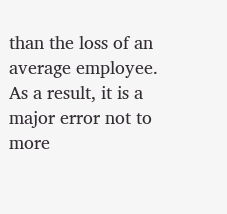than the loss of an average employee. As a result, it is a major error not to more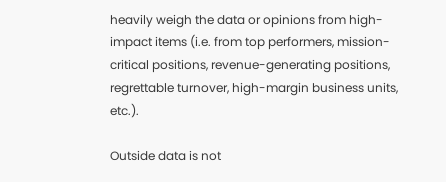heavily weigh the data or opinions from high-impact items (i.e. from top performers, mission-critical positions, revenue-generating positions, regrettable turnover, high-margin business units, etc.).

Outside data is not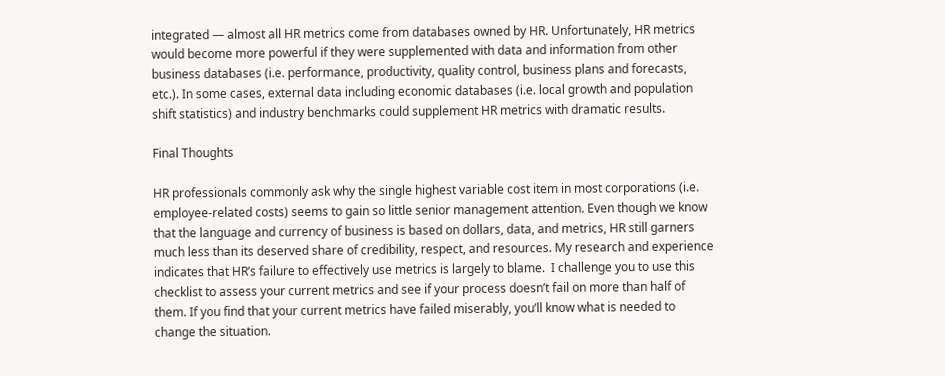integrated — almost all HR metrics come from databases owned by HR. Unfortunately, HR metrics would become more powerful if they were supplemented with data and information from other business databases (i.e. performance, productivity, quality control, business plans and forecasts, etc.). In some cases, external data including economic databases (i.e. local growth and population shift statistics) and industry benchmarks could supplement HR metrics with dramatic results.

Final Thoughts

HR professionals commonly ask why the single highest variable cost item in most corporations (i.e. employee-related costs) seems to gain so little senior management attention. Even though we know that the language and currency of business is based on dollars, data, and metrics, HR still garners much less than its deserved share of credibility, respect, and resources. My research and experience indicates that HR’s failure to effectively use metrics is largely to blame.  I challenge you to use this checklist to assess your current metrics and see if your process doesn’t fail on more than half of them. If you find that your current metrics have failed miserably, you’ll know what is needed to change the situation.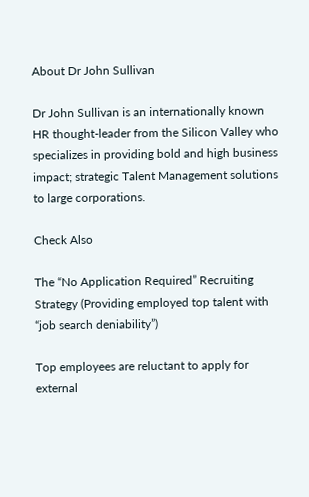About Dr John Sullivan

Dr John Sullivan is an internationally known HR thought-leader from the Silicon Valley who specializes in providing bold and high business impact; strategic Talent Management solutions to large corporations.

Check Also

The “No Application Required” Recruiting Strategy (Providing employed top talent with “job search deniability”)

Top employees are reluctant to apply for external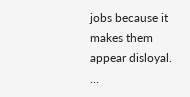jobs because it makes them appear disloyal. …